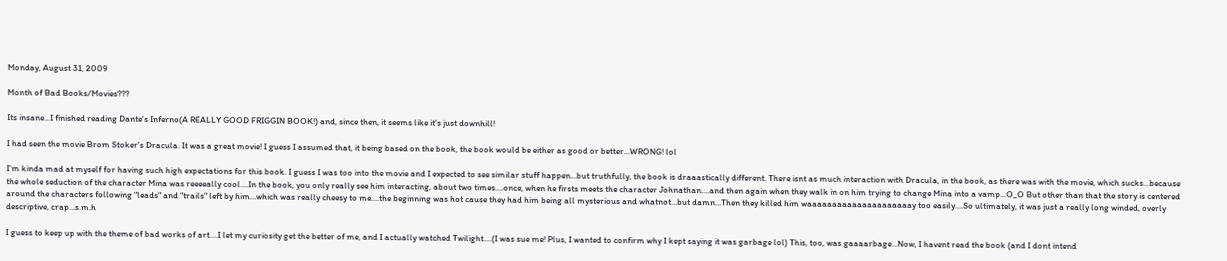Monday, August 31, 2009

Month of Bad Books/Movies???

Its insane...I finished reading Dante's Inferno(A REALLY GOOD FRIGGIN BOOK!) and, since then, it seems like it's just downhill!

I had seen the movie Brom Stoker's Dracula. It was a great movie! I guess I assumed that, it being based on the book, the book would be either as good or better...WRONG! lol

I'm kinda mad at myself for having such high expectations for this book. I guess I was too into the movie and I expected to see similar stuff happen...but truthfully, the book is draaastically different. There isnt as much interaction with Dracula, in the book, as there was with the movie, which sucks...because the whole seduction of the character Mina was reeeeally cool....In the book, you only really see him interacting, about two times....once, when he firsts meets the character Johnathan....and then again when they walk in on him trying to change Mina into a vamp...O_O But other than that the story is centered around the characters following "leads" and "trails" left by him...which was really cheesy to me....the beginning was hot cause they had him being all mysterious and whatnot...but damn...Then they killed him waaaaaaaaaaaaaaaaaaaaay too easily....So ultimately, it was just a really long winded, overly descriptive, crap...s.m.h

I guess to keep up with the theme of bad works of art....I let my curiosity get the better of me, and I actually watched Twilight....(I was sue me! Plus, I wanted to confirm why I kept saying it was garbage lol) This, too, was gaaaarbage...Now, I havent read the book (and I dont intend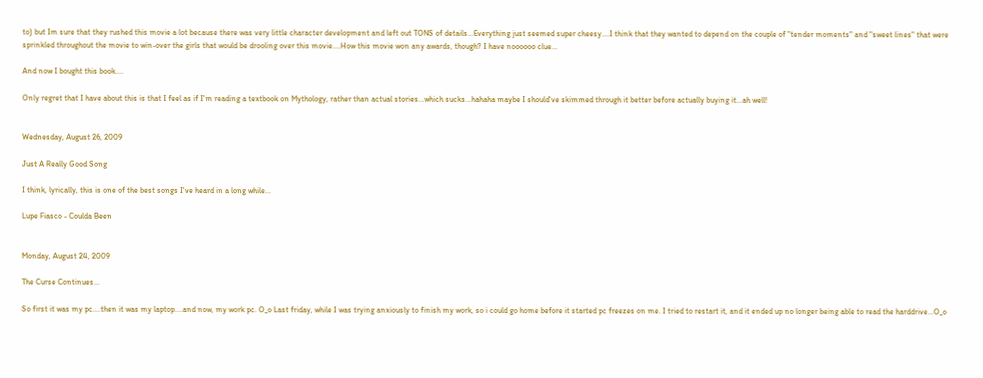to) but Im sure that they rushed this movie a lot because there was very little character development and left out TONS of details...Everything just seemed super cheesy....I think that they wanted to depend on the couple of "tender moments" and "sweet lines" that were sprinkled throughout the movie to win-over the girls that would be drooling over this movie....How this movie won any awards, though? I have noooooo clue...

And now I bought this book....

Only regret that I have about this is that I feel as if I'm reading a textbook on Mythology, rather than actual stories...which sucks...hahaha maybe I should've skimmed through it better before actually buying it...ah well!


Wednesday, August 26, 2009

Just A Really Good Song

I think, lyrically, this is one of the best songs I've heard in a long while...

Lupe Fiasco - Coulda Been


Monday, August 24, 2009

The Curse Continues...

So first it was my pc....then it was my laptop....and now, my work pc. O_o Last friday, while I was trying anxiously to finish my work, so i could go home before it started pc freezes on me. I tried to restart it, and it ended up no longer being able to read the harddrive...O_o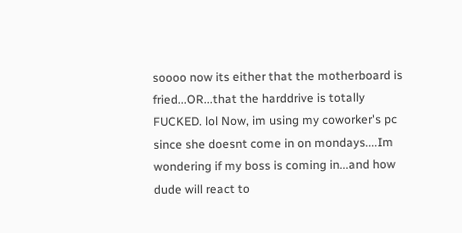soooo now its either that the motherboard is fried...OR...that the harddrive is totally FUCKED. lol Now, im using my coworker's pc since she doesnt come in on mondays....Im wondering if my boss is coming in...and how dude will react to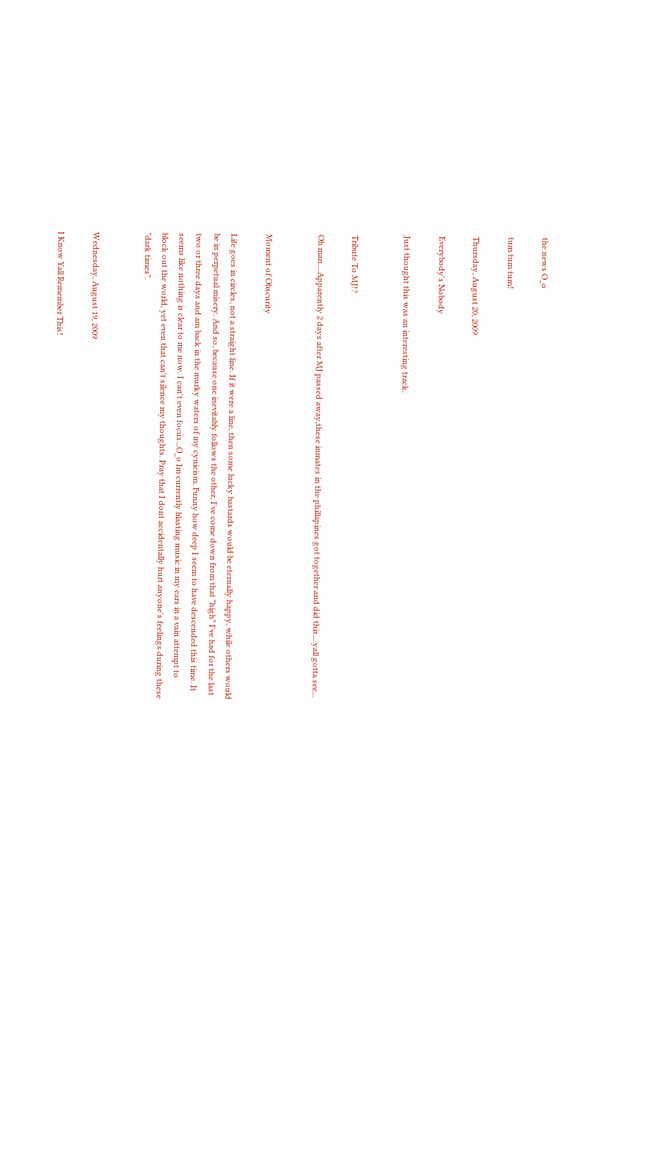the news O_o

tum tum tum!

Thursday, August 20, 2009

Everybody's Nobody

Just thought this was an interesting track.


Tribute To MJ!?

Oh man....Apparently 2 days after MJ passed away,these inmates in the phillapines got together and did this....yall gotta see...


Moment of Obscurity

Life goes in circles, not a straight line. If it were a line, then some lucky bastards would be eternally happy, while others would be in perpetual misery. And so, because one inevitably follows the other, I've come down from that "high" I've had for the last two or three days and am back in the murky waters of my cynicism. Funny how deep I seem to have descended this time. It seems like nothing is clear to me now. I can't even focus...O_o Im currently blasting music in my ears in a vain attempt to block out the world, yet even that can't silence my thoughts. Pray that I dont accidentally hurt anyone's feelings during these "dark times".


Wednesday, August 19, 2009

I Know Yall Remember This!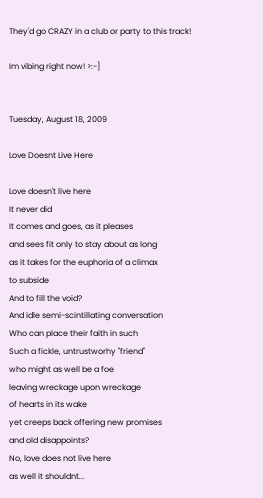They'd go CRAZY in a club or party to this track!

Im vibing right now! >:-]


Tuesday, August 18, 2009

Love Doesnt Live Here

Love doesn't live here
It never did
It comes and goes, as it pleases
and sees fit only to stay about as long
as it takes for the euphoria of a climax
to subside
And to fill the void?
And idle semi-scintillating conversation
Who can place their faith in such
Such a fickle, untrustworhy "friend"
who might as well be a foe
leaving wreckage upon wreckage
of hearts in its wake
yet creeps back offering new promises
and old disappoints?
No, love does not live here
as well it shouldnt...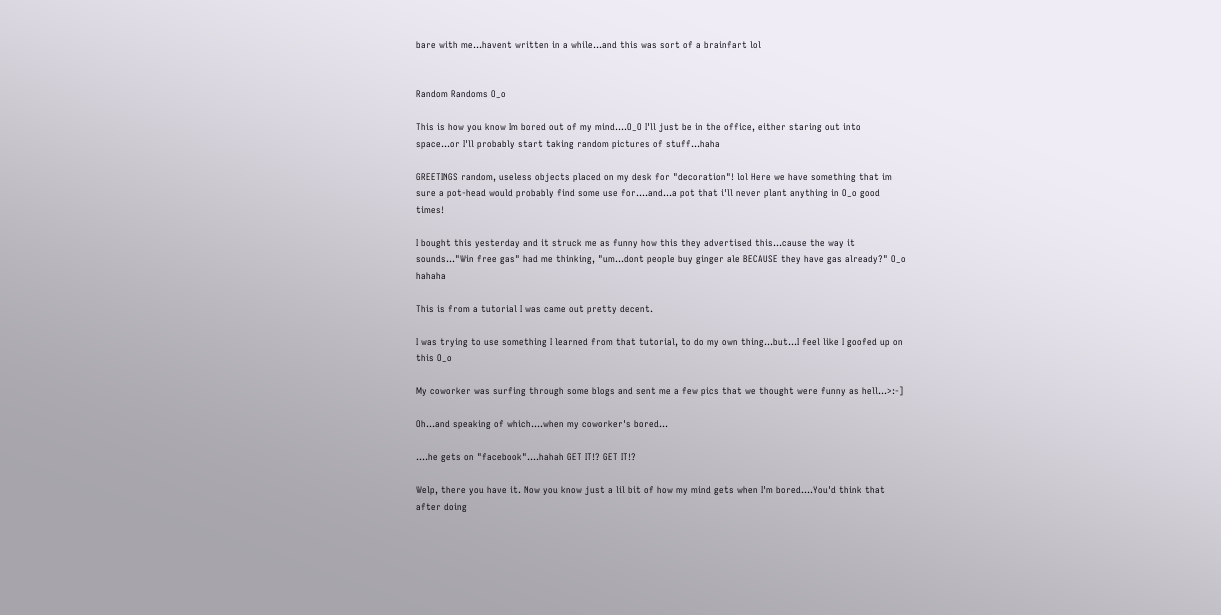bare with me...havent written in a while...and this was sort of a brainfart lol


Random Randoms O_o

This is how you know Im bored out of my mind....O_O I'll just be in the office, either staring out into space...or I'll probably start taking random pictures of stuff...haha

GREETINGS random, useless objects placed on my desk for "decoration"! lol Here we have something that im sure a pot-head would probably find some use for....and...a pot that i'll never plant anything in O_o good times!

I bought this yesterday and it struck me as funny how this they advertised this...cause the way it sounds..."Win free gas" had me thinking, "um...dont people buy ginger ale BECAUSE they have gas already?" O_o hahaha

This is from a tutorial I was came out pretty decent.

I was trying to use something I learned from that tutorial, to do my own thing...but...I feel like I goofed up on this O_o

My coworker was surfing through some blogs and sent me a few pics that we thought were funny as hell...>:-]

Oh...and speaking of which....when my coworker's bored...

....he gets on "facebook"....hahah GET IT!? GET IT!?

Welp, there you have it. Now you know just a lil bit of how my mind gets when I'm bored....You'd think that after doing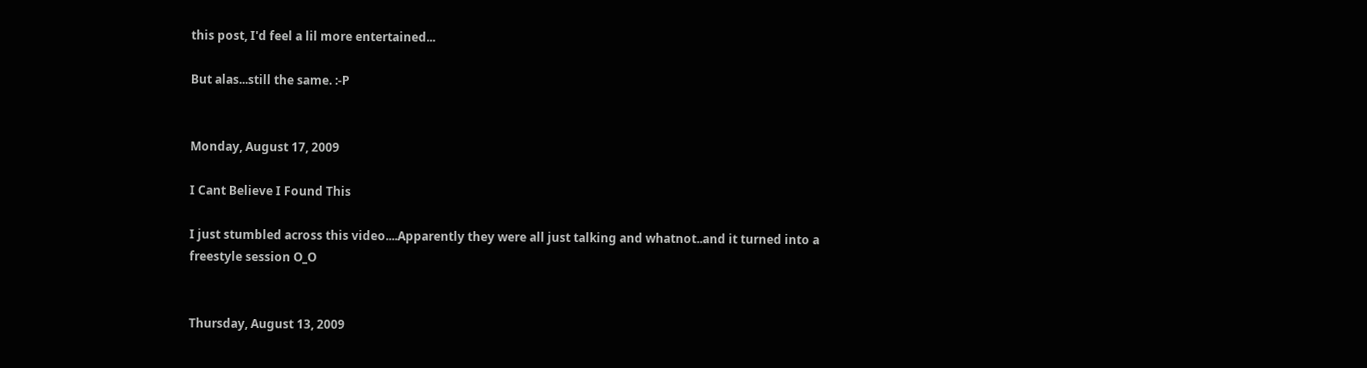this post, I'd feel a lil more entertained...

But alas...still the same. :-P


Monday, August 17, 2009

I Cant Believe I Found This

I just stumbled across this video....Apparently they were all just talking and whatnot..and it turned into a freestyle session O_O


Thursday, August 13, 2009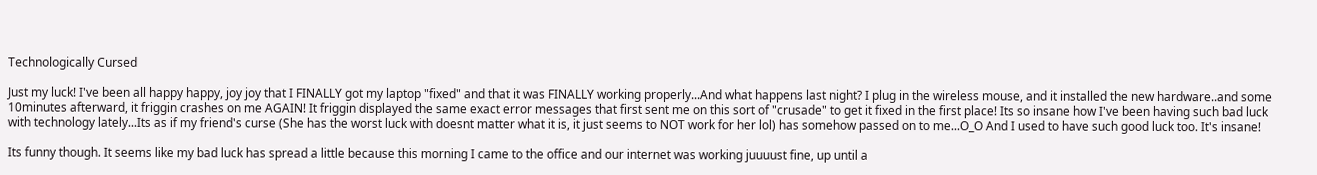Technologically Cursed

Just my luck! I've been all happy happy, joy joy that I FINALLY got my laptop "fixed" and that it was FINALLY working properly...And what happens last night? I plug in the wireless mouse, and it installed the new hardware..and some 10minutes afterward, it friggin crashes on me AGAIN! It friggin displayed the same exact error messages that first sent me on this sort of "crusade" to get it fixed in the first place! Its so insane how I've been having such bad luck with technology lately...Its as if my friend's curse (She has the worst luck with doesnt matter what it is, it just seems to NOT work for her lol) has somehow passed on to me...O_O And I used to have such good luck too. It's insane!

Its funny though. It seems like my bad luck has spread a little because this morning I came to the office and our internet was working juuuust fine, up until a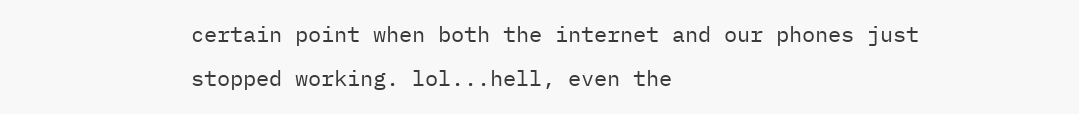certain point when both the internet and our phones just stopped working. lol...hell, even the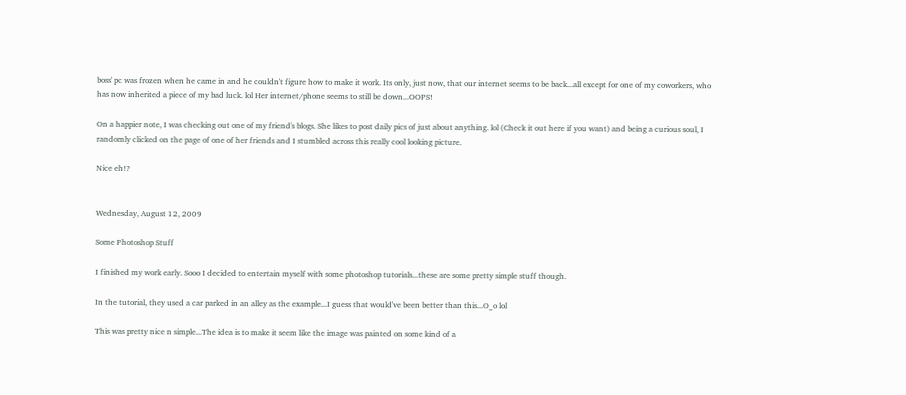boss' pc was frozen when he came in and he couldn't figure how to make it work. Its only, just now, that our internet seems to be back...all except for one of my coworkers, who has now inherited a piece of my bad luck. lol Her internet/phone seems to still be down...OOPS!

On a happier note, I was checking out one of my friend's blogs. She likes to post daily pics of just about anything. lol (Check it out here if you want) and being a curious soul, I randomly clicked on the page of one of her friends and I stumbled across this really cool looking picture.

Nice eh!?


Wednesday, August 12, 2009

Some Photoshop Stuff

I finished my work early. Sooo I decided to entertain myself with some photoshop tutorials...these are some pretty simple stuff though.

In the tutorial, they used a car parked in an alley as the example...I guess that would've been better than this...O_o lol

This was pretty nice n simple...The idea is to make it seem like the image was painted on some kind of a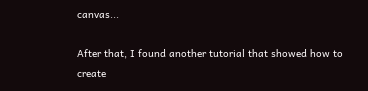canvas...

After that, I found another tutorial that showed how to create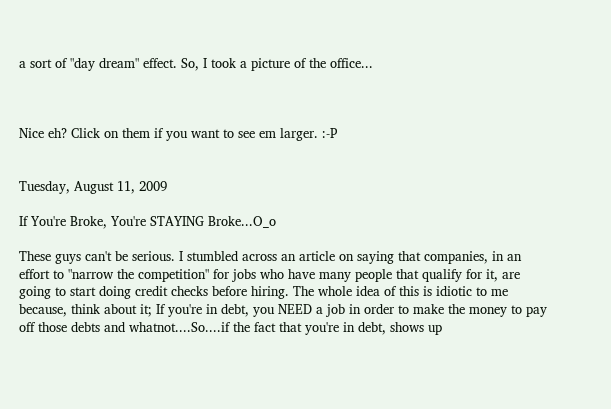a sort of "day dream" effect. So, I took a picture of the office...



Nice eh? Click on them if you want to see em larger. :-P


Tuesday, August 11, 2009

If You're Broke, You're STAYING Broke...O_o

These guys can't be serious. I stumbled across an article on saying that companies, in an effort to "narrow the competition" for jobs who have many people that qualify for it, are going to start doing credit checks before hiring. The whole idea of this is idiotic to me because, think about it; If you're in debt, you NEED a job in order to make the money to pay off those debts and whatnot....So....if the fact that you're in debt, shows up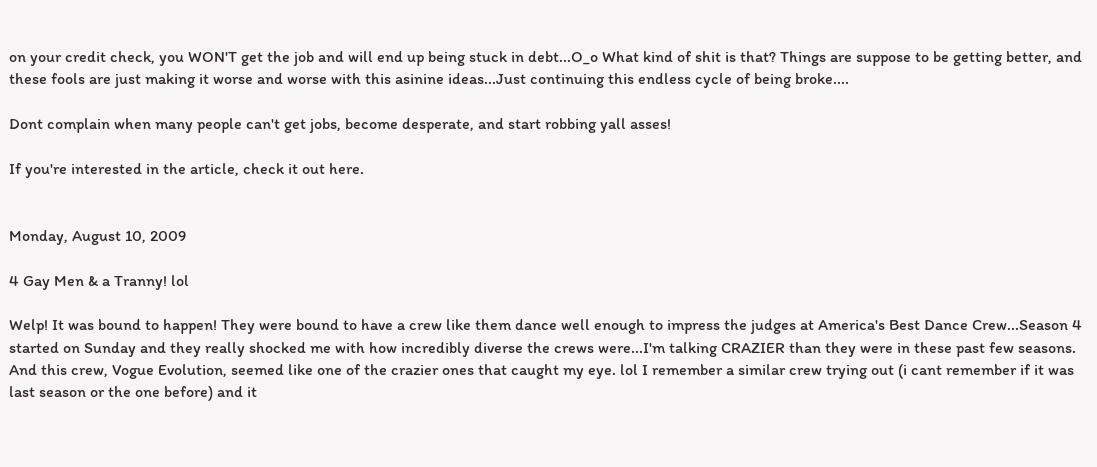on your credit check, you WON'T get the job and will end up being stuck in debt...O_o What kind of shit is that? Things are suppose to be getting better, and these fools are just making it worse and worse with this asinine ideas...Just continuing this endless cycle of being broke....

Dont complain when many people can't get jobs, become desperate, and start robbing yall asses!

If you're interested in the article, check it out here.


Monday, August 10, 2009

4 Gay Men & a Tranny! lol

Welp! It was bound to happen! They were bound to have a crew like them dance well enough to impress the judges at America's Best Dance Crew...Season 4 started on Sunday and they really shocked me with how incredibly diverse the crews were...I'm talking CRAZIER than they were in these past few seasons. And this crew, Vogue Evolution, seemed like one of the crazier ones that caught my eye. lol I remember a similar crew trying out (i cant remember if it was last season or the one before) and it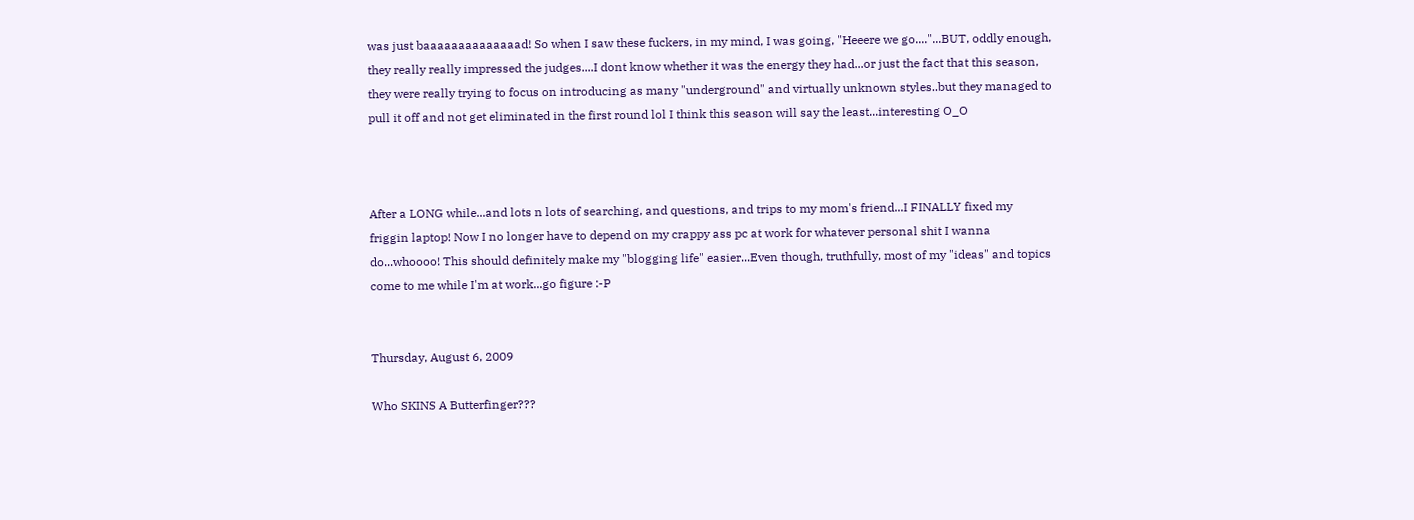was just baaaaaaaaaaaaaad! So when I saw these fuckers, in my mind, I was going, "Heeere we go...."...BUT, oddly enough, they really really impressed the judges....I dont know whether it was the energy they had...or just the fact that this season, they were really trying to focus on introducing as many "underground" and virtually unknown styles..but they managed to pull it off and not get eliminated in the first round lol I think this season will say the least...interesting O_O



After a LONG while...and lots n lots of searching, and questions, and trips to my mom's friend...I FINALLY fixed my friggin laptop! Now I no longer have to depend on my crappy ass pc at work for whatever personal shit I wanna do...whoooo! This should definitely make my "blogging life" easier...Even though, truthfully, most of my "ideas" and topics come to me while I'm at work...go figure :-P


Thursday, August 6, 2009

Who SKINS A Butterfinger???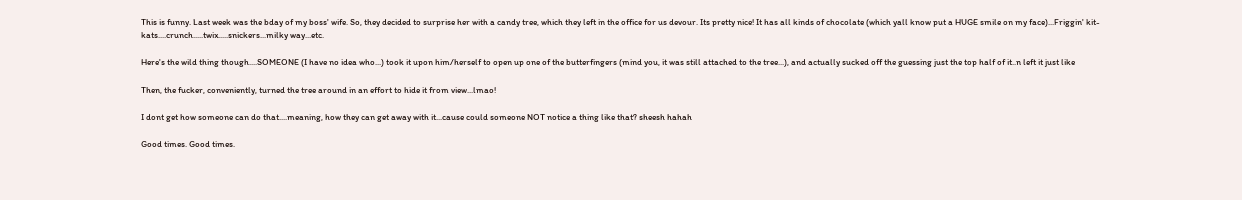This is funny. Last week was the bday of my boss' wife. So, they decided to surprise her with a candy tree, which they left in the office for us devour. Its pretty nice! It has all kinds of chocolate (which yall know put a HUGE smile on my face)...Friggin' kit-kats....crunch.....twix.....snickers...milky way...etc.

Here's the wild thing though....SOMEONE (I have no idea who...) took it upon him/herself to open up one of the butterfingers (mind you, it was still attached to the tree...), and actually sucked off the guessing just the top half of it..n left it just like

Then, the fucker, conveniently, turned the tree around in an effort to hide it from view...lmao!

I dont get how someone can do that....meaning, how they can get away with it...cause could someone NOT notice a thing like that? sheesh hahah

Good times. Good times.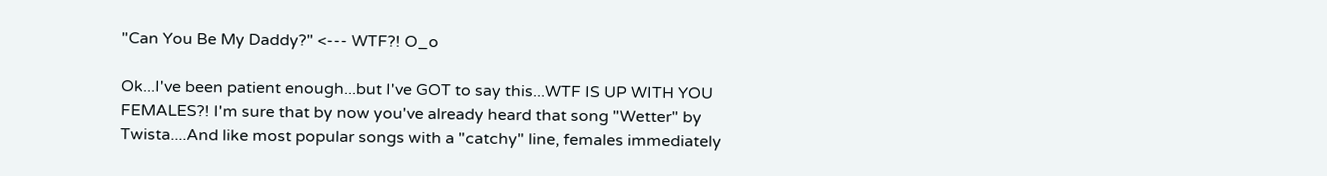"Can You Be My Daddy?" <--- WTF?! O_o

Ok...I've been patient enough...but I've GOT to say this...WTF IS UP WITH YOU FEMALES?! I'm sure that by now you've already heard that song "Wetter" by Twista....And like most popular songs with a "catchy" line, females immediately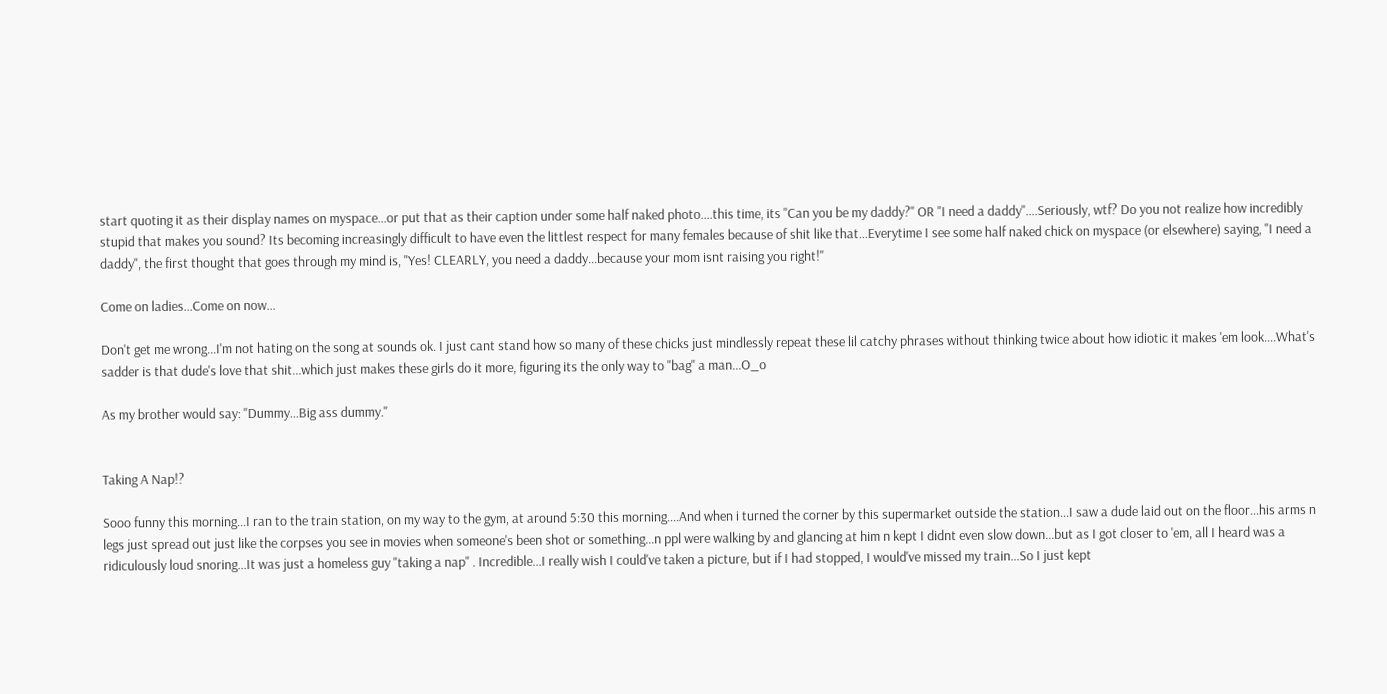start quoting it as their display names on myspace...or put that as their caption under some half naked photo....this time, its "Can you be my daddy?" OR "I need a daddy"....Seriously, wtf? Do you not realize how incredibly stupid that makes you sound? Its becoming increasingly difficult to have even the littlest respect for many females because of shit like that...Everytime I see some half naked chick on myspace (or elsewhere) saying, "I need a daddy", the first thought that goes through my mind is, "Yes! CLEARLY, you need a daddy...because your mom isnt raising you right!"

Come on ladies...Come on now...

Don't get me wrong...I'm not hating on the song at sounds ok. I just cant stand how so many of these chicks just mindlessly repeat these lil catchy phrases without thinking twice about how idiotic it makes 'em look....What's sadder is that dude's love that shit...which just makes these girls do it more, figuring its the only way to "bag" a man...O_o

As my brother would say: "Dummy...Big ass dummy."


Taking A Nap!?

Sooo funny this morning...I ran to the train station, on my way to the gym, at around 5:30 this morning....And when i turned the corner by this supermarket outside the station...I saw a dude laid out on the floor...his arms n legs just spread out just like the corpses you see in movies when someone's been shot or something...n ppl were walking by and glancing at him n kept I didnt even slow down...but as I got closer to 'em, all I heard was a ridiculously loud snoring...It was just a homeless guy "taking a nap" . Incredible...I really wish I could've taken a picture, but if I had stopped, I would've missed my train...So I just kept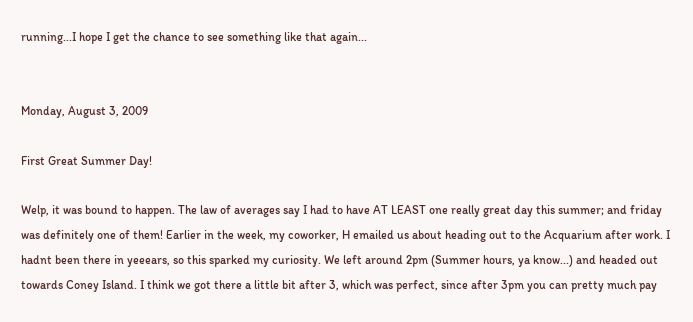running...I hope I get the chance to see something like that again...


Monday, August 3, 2009

First Great Summer Day!

Welp, it was bound to happen. The law of averages say I had to have AT LEAST one really great day this summer; and friday was definitely one of them! Earlier in the week, my coworker, H emailed us about heading out to the Acquarium after work. I hadnt been there in yeeears, so this sparked my curiosity. We left around 2pm (Summer hours, ya know...) and headed out towards Coney Island. I think we got there a little bit after 3, which was perfect, since after 3pm you can pretty much pay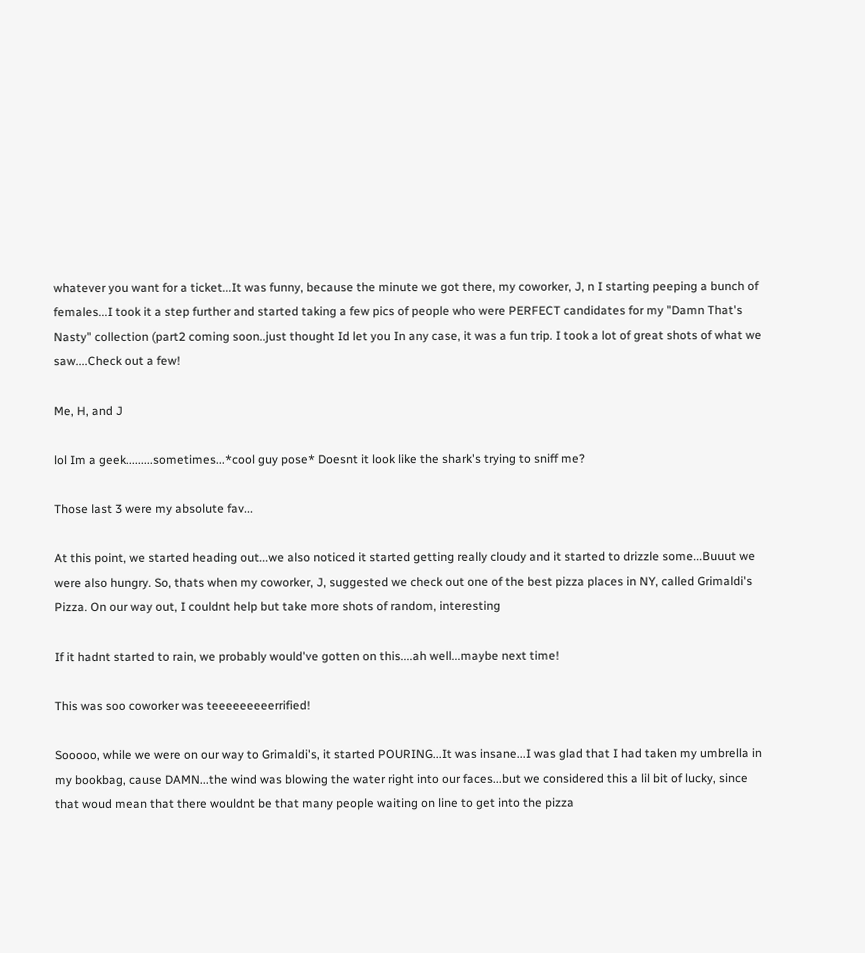whatever you want for a ticket...It was funny, because the minute we got there, my coworker, J, n I starting peeping a bunch of females...I took it a step further and started taking a few pics of people who were PERFECT candidates for my "Damn That's Nasty" collection (part2 coming soon..just thought Id let you In any case, it was a fun trip. I took a lot of great shots of what we saw....Check out a few!

Me, H, and J

lol Im a geek.........sometimes...*cool guy pose* Doesnt it look like the shark's trying to sniff me?

Those last 3 were my absolute fav...

At this point, we started heading out...we also noticed it started getting really cloudy and it started to drizzle some...Buuut we were also hungry. So, thats when my coworker, J, suggested we check out one of the best pizza places in NY, called Grimaldi's Pizza. On our way out, I couldnt help but take more shots of random, interesting

If it hadnt started to rain, we probably would've gotten on this....ah well...maybe next time!

This was soo coworker was teeeeeeeeerrified!

Sooooo, while we were on our way to Grimaldi's, it started POURING...It was insane...I was glad that I had taken my umbrella in my bookbag, cause DAMN...the wind was blowing the water right into our faces...but we considered this a lil bit of lucky, since that woud mean that there wouldnt be that many people waiting on line to get into the pizza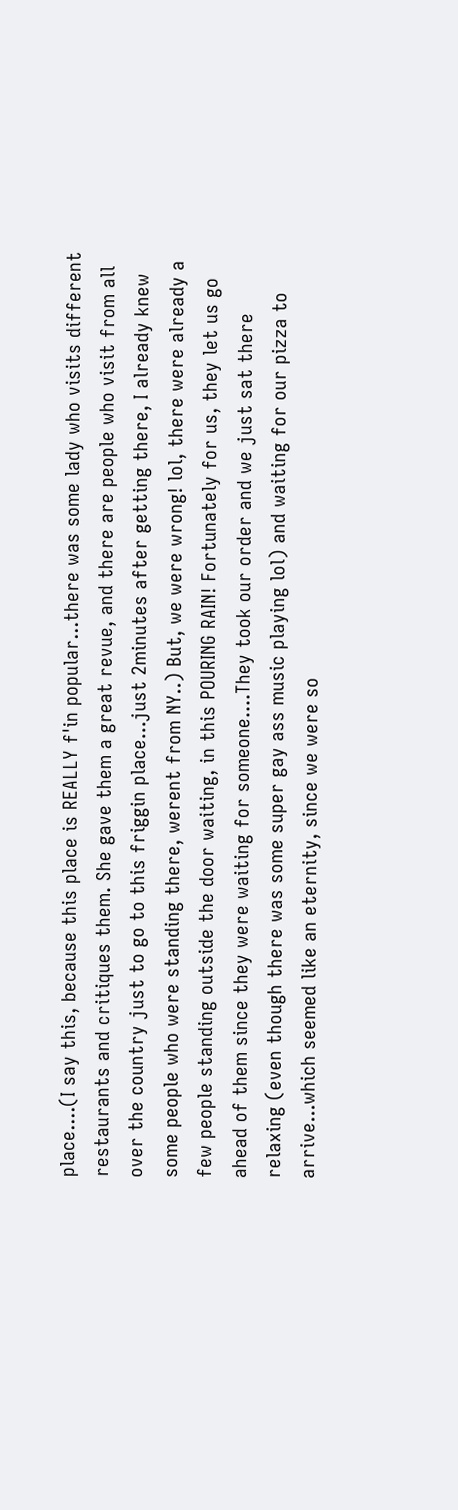place....(I say this, because this place is REALLY f'in popular...there was some lady who visits different restaurants and critiques them. She gave them a great revue, and there are people who visit from all over the country just to go to this friggin place...just 2minutes after getting there, I already knew some people who were standing there, werent from NY..) But, we were wrong! lol, there were already a few people standing outside the door waiting, in this POURING RAIN! Fortunately for us, they let us go ahead of them since they were waiting for someone....They took our order and we just sat there relaxing (even though there was some super gay ass music playing lol) and waiting for our pizza to arrive...which seemed like an eternity, since we were so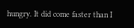hungry. It did come faster than I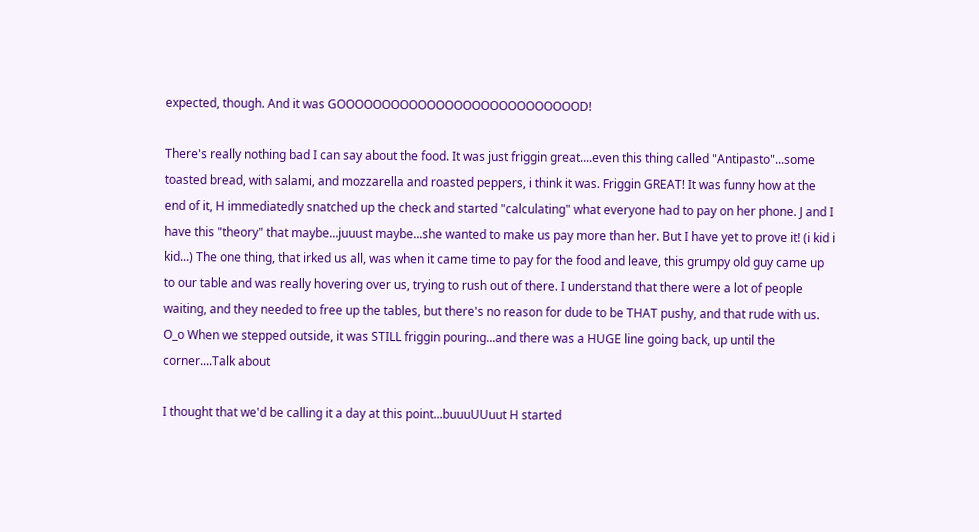expected, though. And it was GOOOOOOOOOOOOOOOOOOOOOOOOOOOD!

There's really nothing bad I can say about the food. It was just friggin great....even this thing called "Antipasto"...some toasted bread, with salami, and mozzarella and roasted peppers, i think it was. Friggin GREAT! It was funny how at the end of it, H immediatedly snatched up the check and started "calculating" what everyone had to pay on her phone. J and I have this "theory" that maybe...juuust maybe...she wanted to make us pay more than her. But I have yet to prove it! (i kid i kid...) The one thing, that irked us all, was when it came time to pay for the food and leave, this grumpy old guy came up to our table and was really hovering over us, trying to rush out of there. I understand that there were a lot of people waiting, and they needed to free up the tables, but there's no reason for dude to be THAT pushy, and that rude with us. O_o When we stepped outside, it was STILL friggin pouring...and there was a HUGE line going back, up until the corner....Talk about

I thought that we'd be calling it a day at this point...buuuUUuut H started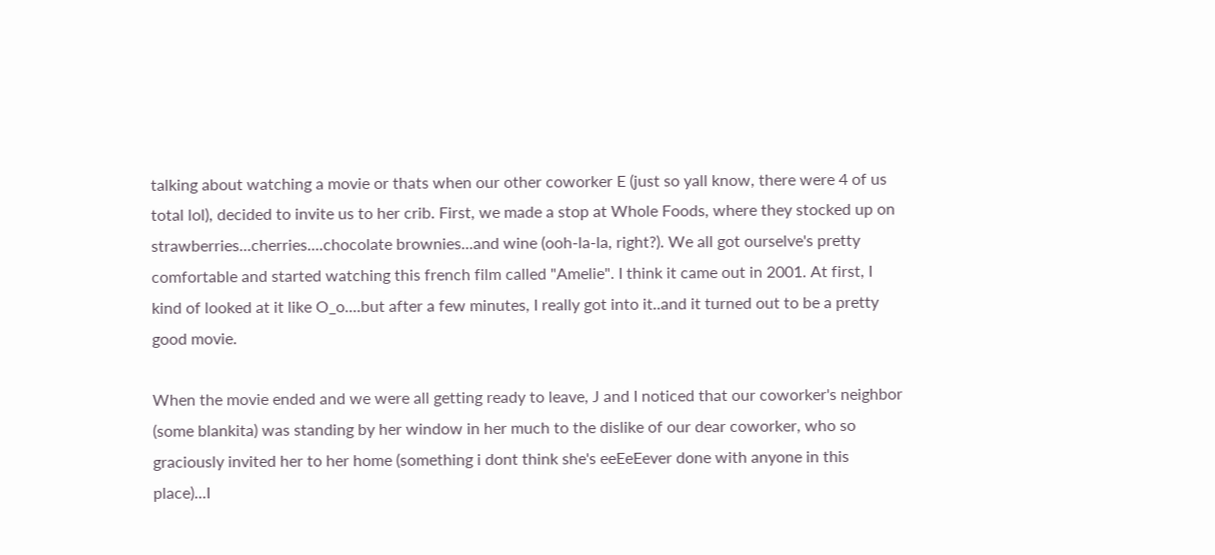talking about watching a movie or thats when our other coworker E (just so yall know, there were 4 of us total lol), decided to invite us to her crib. First, we made a stop at Whole Foods, where they stocked up on strawberries...cherries....chocolate brownies...and wine (ooh-la-la, right?). We all got ourselve's pretty comfortable and started watching this french film called "Amelie". I think it came out in 2001. At first, I kind of looked at it like O_o....but after a few minutes, I really got into it..and it turned out to be a pretty good movie.

When the movie ended and we were all getting ready to leave, J and I noticed that our coworker's neighbor (some blankita) was standing by her window in her much to the dislike of our dear coworker, who so graciously invited her to her home (something i dont think she's eeEeEever done with anyone in this place)...I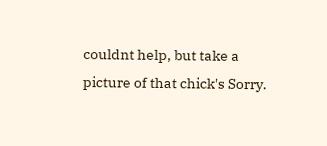couldnt help, but take a picture of that chick's Sorry.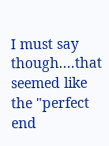I must say though....that seemed like the "perfect end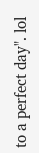to a perfect day". lol